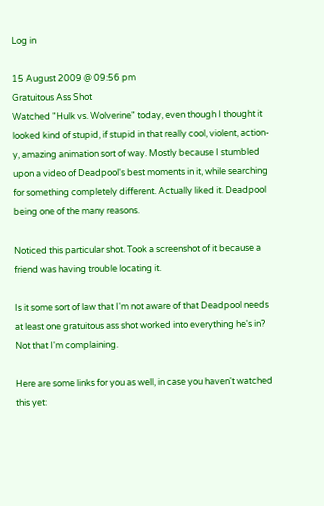Log in

15 August 2009 @ 09:56 pm
Gratuitous Ass Shot
Watched "Hulk vs. Wolverine" today, even though I thought it looked kind of stupid, if stupid in that really cool, violent, action-y, amazing animation sort of way. Mostly because I stumbled upon a video of Deadpool's best moments in it, while searching for something completely different. Actually liked it. Deadpool being one of the many reasons.

Noticed this particular shot. Took a screenshot of it because a friend was having trouble locating it.

Is it some sort of law that I'm not aware of that Deadpool needs at least one gratuitous ass shot worked into everything he's in? Not that I'm complaining.

Here are some links for you as well, in case you haven't watched this yet: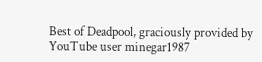Best of Deadpool, graciously provided by YouTube user minegar1987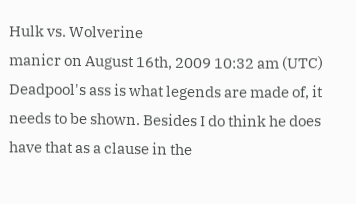Hulk vs. Wolverine
manicr on August 16th, 2009 10:32 am (UTC)
Deadpool's ass is what legends are made of, it needs to be shown. Besides I do think he does have that as a clause in the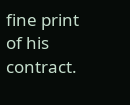fine print of his contract.